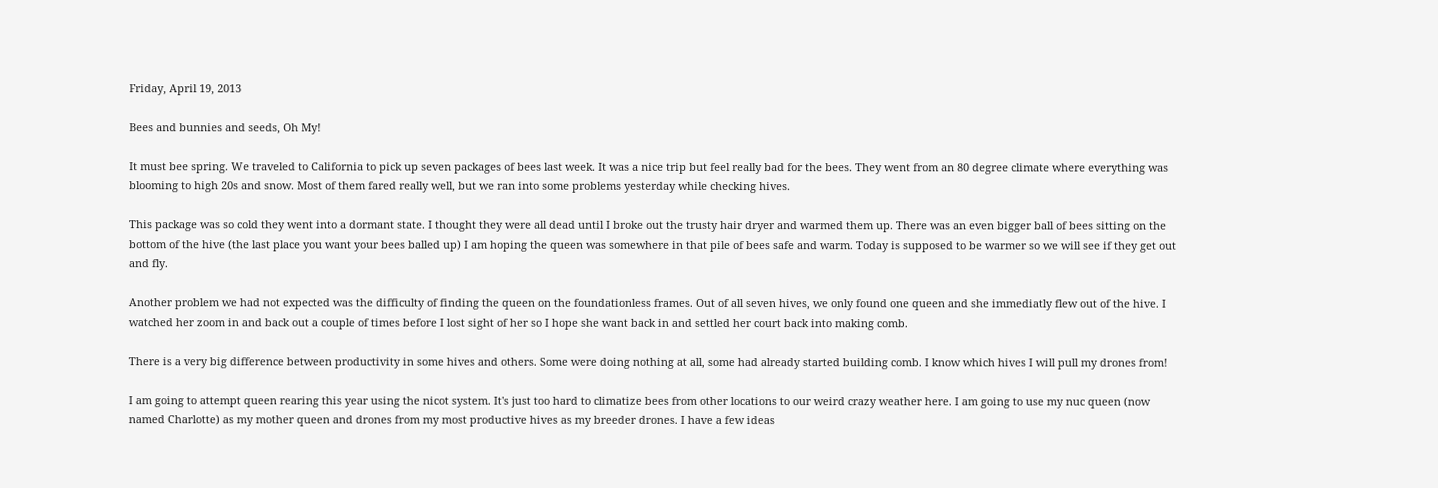Friday, April 19, 2013

Bees and bunnies and seeds, Oh My!

It must bee spring. We traveled to California to pick up seven packages of bees last week. It was a nice trip but feel really bad for the bees. They went from an 80 degree climate where everything was blooming to high 20s and snow. Most of them fared really well, but we ran into some problems yesterday while checking hives.

This package was so cold they went into a dormant state. I thought they were all dead until I broke out the trusty hair dryer and warmed them up. There was an even bigger ball of bees sitting on the bottom of the hive (the last place you want your bees balled up) I am hoping the queen was somewhere in that pile of bees safe and warm. Today is supposed to be warmer so we will see if they get out and fly.

Another problem we had not expected was the difficulty of finding the queen on the foundationless frames. Out of all seven hives, we only found one queen and she immediatly flew out of the hive. I watched her zoom in and back out a couple of times before I lost sight of her so I hope she want back in and settled her court back into making comb.

There is a very big difference between productivity in some hives and others. Some were doing nothing at all, some had already started building comb. I know which hives I will pull my drones from!

I am going to attempt queen rearing this year using the nicot system. It's just too hard to climatize bees from other locations to our weird crazy weather here. I am going to use my nuc queen (now named Charlotte) as my mother queen and drones from my most productive hives as my breeder drones. I have a few ideas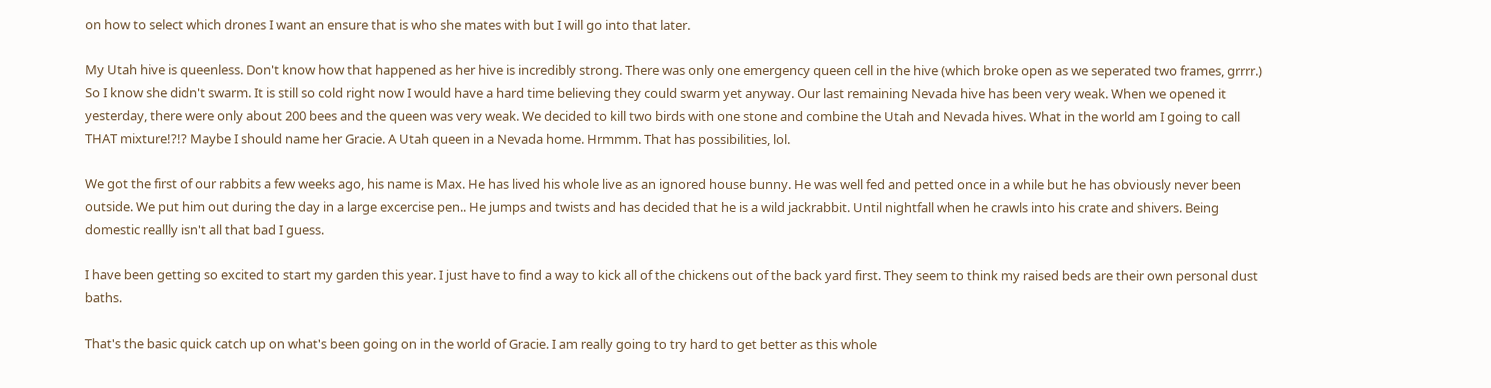on how to select which drones I want an ensure that is who she mates with but I will go into that later.

My Utah hive is queenless. Don't know how that happened as her hive is incredibly strong. There was only one emergency queen cell in the hive (which broke open as we seperated two frames, grrrr.) So I know she didn't swarm. It is still so cold right now I would have a hard time believing they could swarm yet anyway. Our last remaining Nevada hive has been very weak. When we opened it yesterday, there were only about 200 bees and the queen was very weak. We decided to kill two birds with one stone and combine the Utah and Nevada hives. What in the world am I going to call THAT mixture!?!? Maybe I should name her Gracie. A Utah queen in a Nevada home. Hrmmm. That has possibilities, lol.

We got the first of our rabbits a few weeks ago, his name is Max. He has lived his whole live as an ignored house bunny. He was well fed and petted once in a while but he has obviously never been outside. We put him out during the day in a large excercise pen.. He jumps and twists and has decided that he is a wild jackrabbit. Until nightfall when he crawls into his crate and shivers. Being domestic reallly isn't all that bad I guess.

I have been getting so excited to start my garden this year. I just have to find a way to kick all of the chickens out of the back yard first. They seem to think my raised beds are their own personal dust baths.

That's the basic quick catch up on what's been going on in the world of Gracie. I am really going to try hard to get better as this whole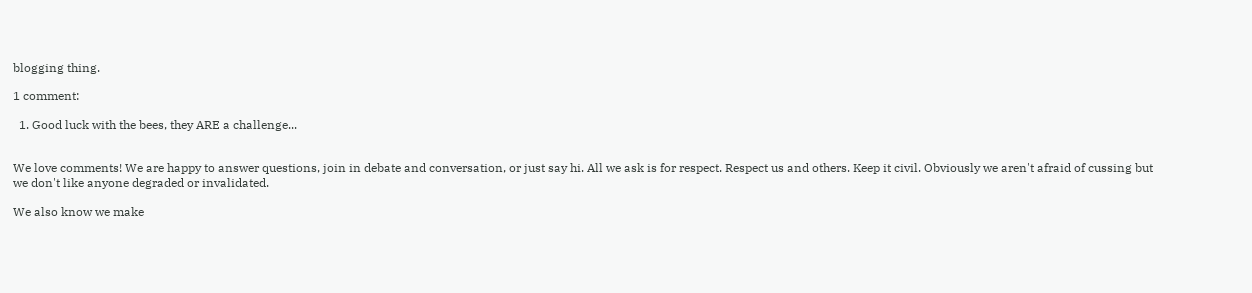blogging thing.

1 comment:

  1. Good luck with the bees, they ARE a challenge...


We love comments! We are happy to answer questions, join in debate and conversation, or just say hi. All we ask is for respect. Respect us and others. Keep it civil. Obviously we aren't afraid of cussing but we don't like anyone degraded or invalidated.

We also know we make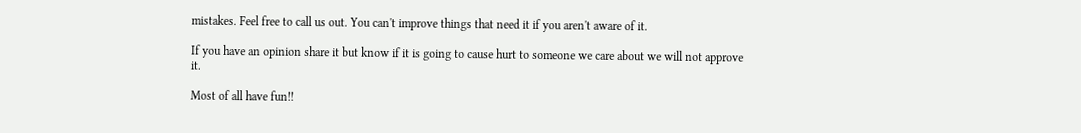mistakes. Feel free to call us out. You can't improve things that need it if you aren't aware of it.

If you have an opinion share it but know if it is going to cause hurt to someone we care about we will not approve it.

Most of all have fun!!